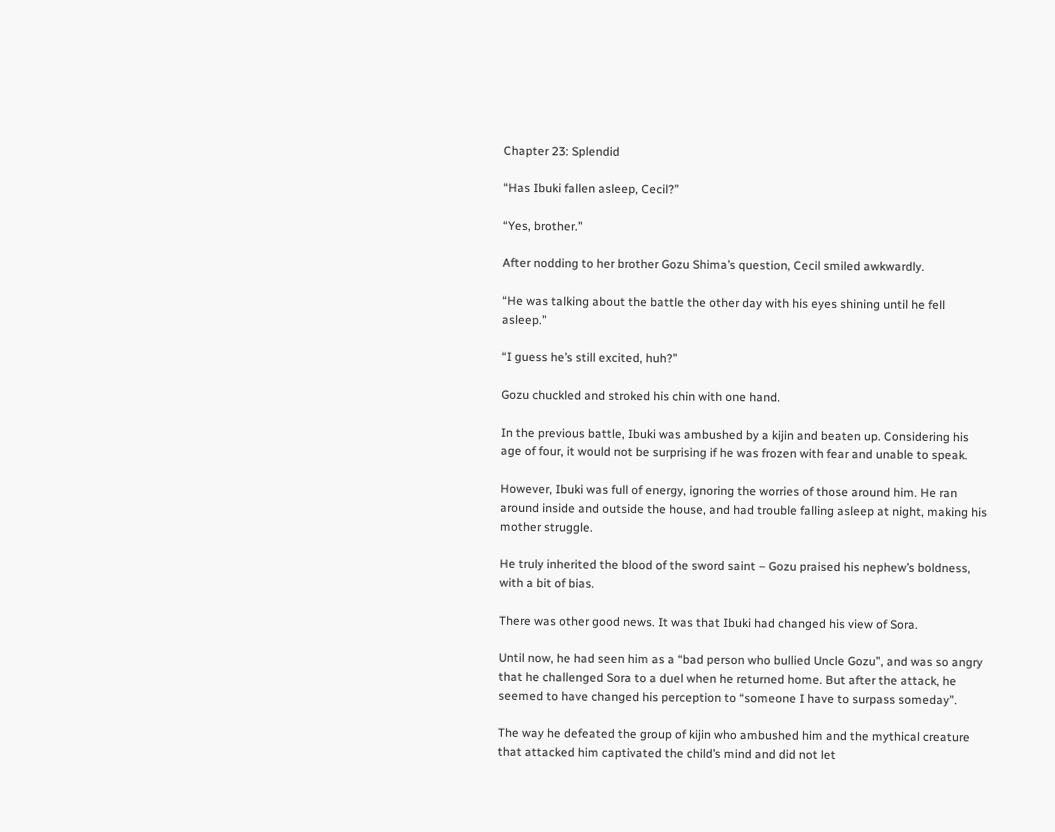Chapter 23: Splendid

“Has Ibuki fallen asleep, Cecil?”

“Yes, brother.”

After nodding to her brother Gozu Shima’s question, Cecil smiled awkwardly.

“He was talking about the battle the other day with his eyes shining until he fell asleep.”

“I guess he’s still excited, huh?”

Gozu chuckled and stroked his chin with one hand.

In the previous battle, Ibuki was ambushed by a kijin and beaten up. Considering his age of four, it would not be surprising if he was frozen with fear and unable to speak.

However, Ibuki was full of energy, ignoring the worries of those around him. He ran around inside and outside the house, and had trouble falling asleep at night, making his mother struggle.

He truly inherited the blood of the sword saint – Gozu praised his nephew’s boldness, with a bit of bias.

There was other good news. It was that Ibuki had changed his view of Sora.

Until now, he had seen him as a “bad person who bullied Uncle Gozu”, and was so angry that he challenged Sora to a duel when he returned home. But after the attack, he seemed to have changed his perception to “someone I have to surpass someday”.

The way he defeated the group of kijin who ambushed him and the mythical creature that attacked him captivated the child’s mind and did not let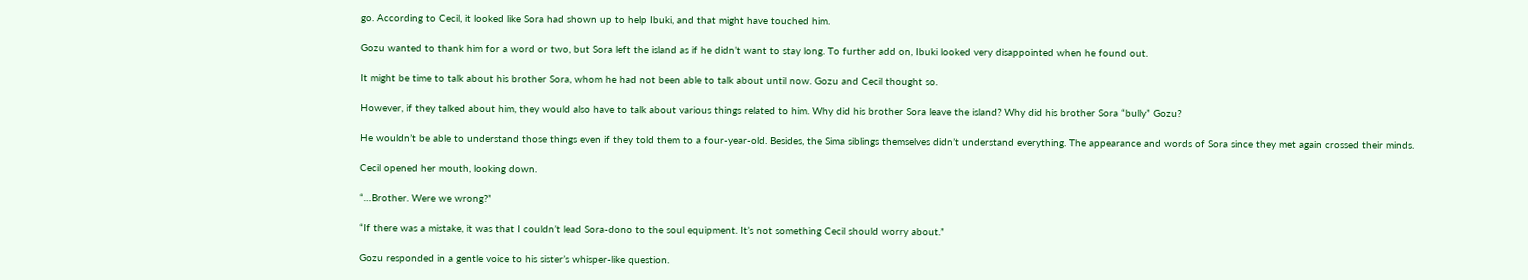go. According to Cecil, it looked like Sora had shown up to help Ibuki, and that might have touched him.

Gozu wanted to thank him for a word or two, but Sora left the island as if he didn’t want to stay long. To further add on, Ibuki looked very disappointed when he found out.

It might be time to talk about his brother Sora, whom he had not been able to talk about until now. Gozu and Cecil thought so.

However, if they talked about him, they would also have to talk about various things related to him. Why did his brother Sora leave the island? Why did his brother Sora “bully” Gozu?

He wouldn’t be able to understand those things even if they told them to a four-year-old. Besides, the Sima siblings themselves didn’t understand everything. The appearance and words of Sora since they met again crossed their minds.

Cecil opened her mouth, looking down.

“…Brother. Were we wrong?”

“If there was a mistake, it was that I couldn’t lead Sora-dono to the soul equipment. It’s not something Cecil should worry about.”

Gozu responded in a gentle voice to his sister’s whisper-like question.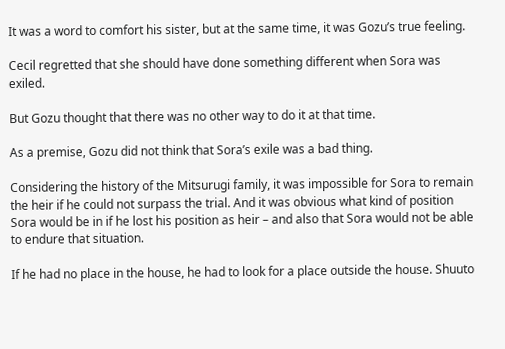It was a word to comfort his sister, but at the same time, it was Gozu’s true feeling.

Cecil regretted that she should have done something different when Sora was exiled.

But Gozu thought that there was no other way to do it at that time.

As a premise, Gozu did not think that Sora’s exile was a bad thing.

Considering the history of the Mitsurugi family, it was impossible for Sora to remain the heir if he could not surpass the trial. And it was obvious what kind of position Sora would be in if he lost his position as heir – and also that Sora would not be able to endure that situation.

If he had no place in the house, he had to look for a place outside the house. Shuuto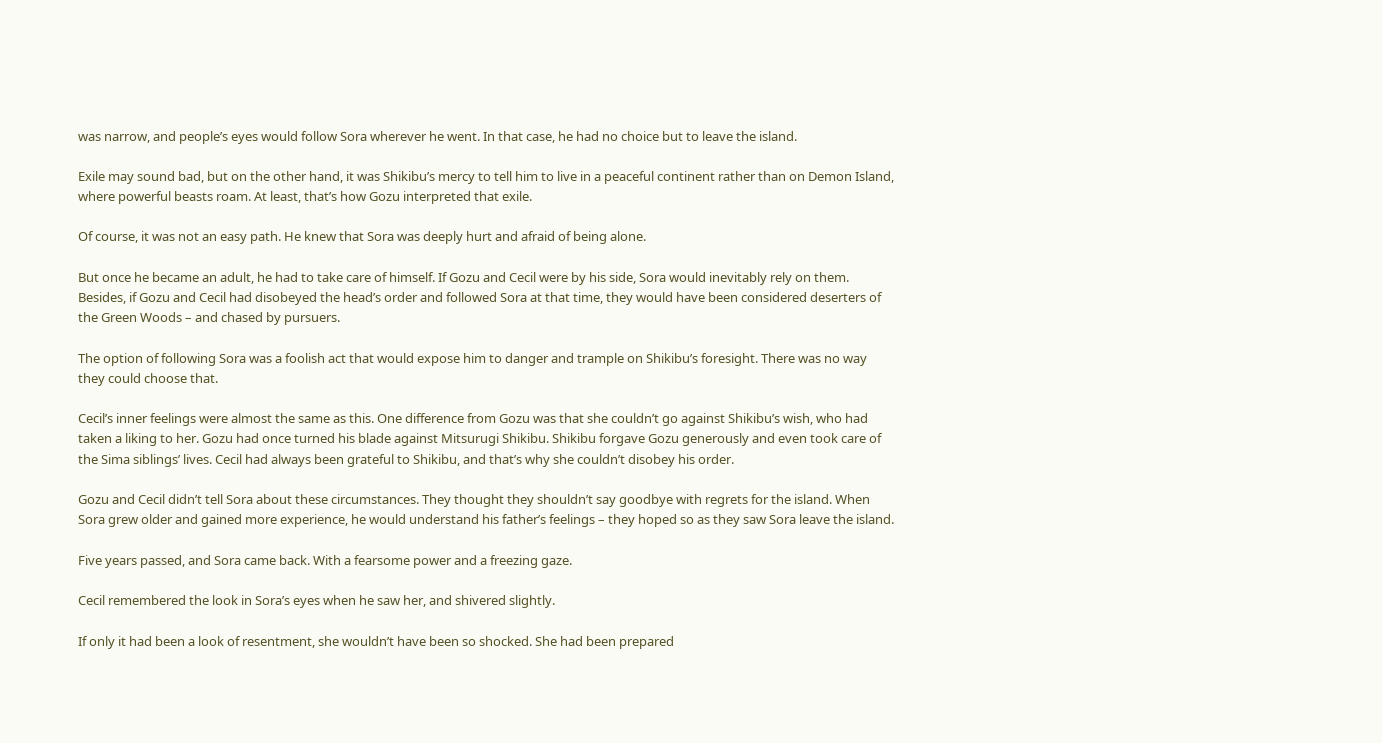was narrow, and people’s eyes would follow Sora wherever he went. In that case, he had no choice but to leave the island.

Exile may sound bad, but on the other hand, it was Shikibu’s mercy to tell him to live in a peaceful continent rather than on Demon Island, where powerful beasts roam. At least, that’s how Gozu interpreted that exile.

Of course, it was not an easy path. He knew that Sora was deeply hurt and afraid of being alone.

But once he became an adult, he had to take care of himself. If Gozu and Cecil were by his side, Sora would inevitably rely on them. Besides, if Gozu and Cecil had disobeyed the head’s order and followed Sora at that time, they would have been considered deserters of the Green Woods – and chased by pursuers.

The option of following Sora was a foolish act that would expose him to danger and trample on Shikibu’s foresight. There was no way they could choose that.

Cecil’s inner feelings were almost the same as this. One difference from Gozu was that she couldn’t go against Shikibu’s wish, who had taken a liking to her. Gozu had once turned his blade against Mitsurugi Shikibu. Shikibu forgave Gozu generously and even took care of the Sima siblings’ lives. Cecil had always been grateful to Shikibu, and that’s why she couldn’t disobey his order.

Gozu and Cecil didn’t tell Sora about these circumstances. They thought they shouldn’t say goodbye with regrets for the island. When Sora grew older and gained more experience, he would understand his father’s feelings – they hoped so as they saw Sora leave the island.

Five years passed, and Sora came back. With a fearsome power and a freezing gaze.

Cecil remembered the look in Sora’s eyes when he saw her, and shivered slightly.

If only it had been a look of resentment, she wouldn’t have been so shocked. She had been prepared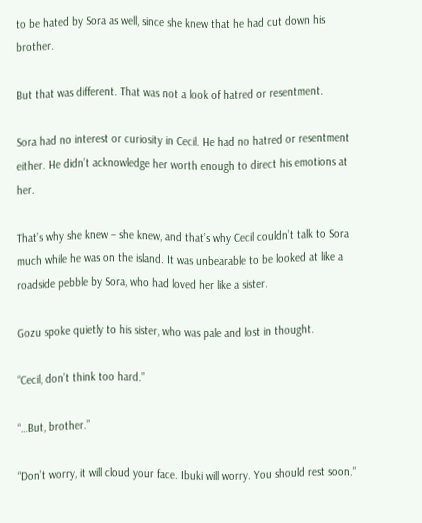to be hated by Sora as well, since she knew that he had cut down his brother.

But that was different. That was not a look of hatred or resentment.

Sora had no interest or curiosity in Cecil. He had no hatred or resentment either. He didn’t acknowledge her worth enough to direct his emotions at her.

That’s why she knew – she knew, and that’s why Cecil couldn’t talk to Sora much while he was on the island. It was unbearable to be looked at like a roadside pebble by Sora, who had loved her like a sister.

Gozu spoke quietly to his sister, who was pale and lost in thought.

“Cecil, don’t think too hard.”

“…But, brother.”

“Don’t worry, it will cloud your face. Ibuki will worry. You should rest soon.”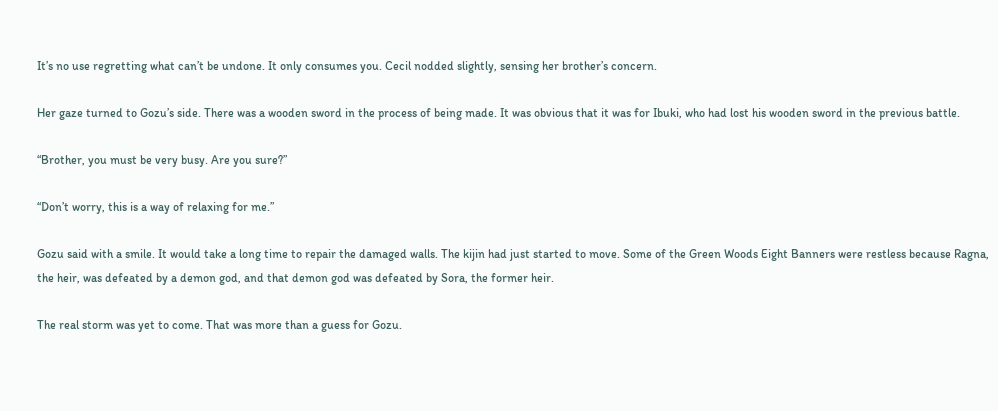It’s no use regretting what can’t be undone. It only consumes you. Cecil nodded slightly, sensing her brother’s concern.

Her gaze turned to Gozu’s side. There was a wooden sword in the process of being made. It was obvious that it was for Ibuki, who had lost his wooden sword in the previous battle.

“Brother, you must be very busy. Are you sure?”

“Don’t worry, this is a way of relaxing for me.”

Gozu said with a smile. It would take a long time to repair the damaged walls. The kijin had just started to move. Some of the Green Woods Eight Banners were restless because Ragna, the heir, was defeated by a demon god, and that demon god was defeated by Sora, the former heir.

The real storm was yet to come. That was more than a guess for Gozu.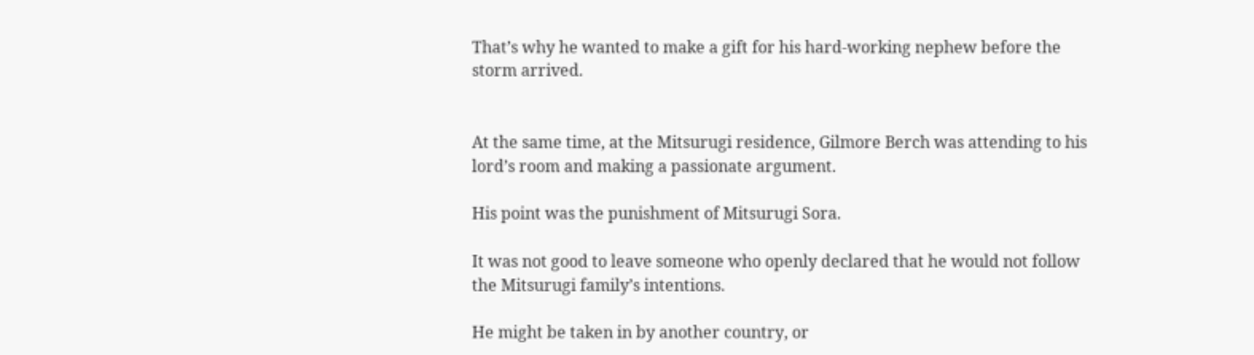That’s why he wanted to make a gift for his hard-working nephew before the storm arrived.


At the same time, at the Mitsurugi residence, Gilmore Berch was attending to his lord’s room and making a passionate argument.

His point was the punishment of Mitsurugi Sora.

It was not good to leave someone who openly declared that he would not follow the Mitsurugi family’s intentions.

He might be taken in by another country, or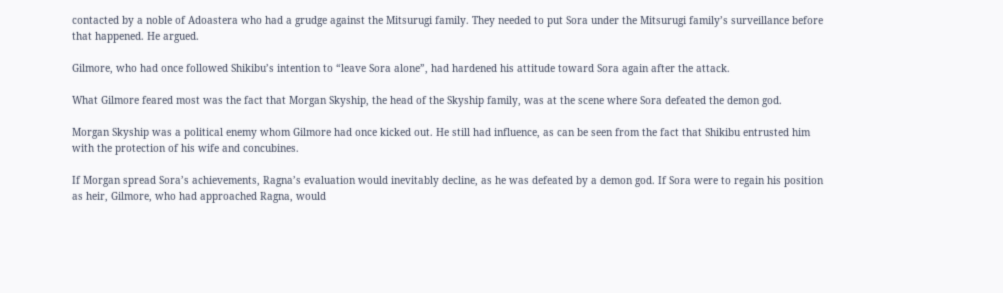contacted by a noble of Adoastera who had a grudge against the Mitsurugi family. They needed to put Sora under the Mitsurugi family’s surveillance before that happened. He argued.

Gilmore, who had once followed Shikibu’s intention to “leave Sora alone”, had hardened his attitude toward Sora again after the attack.

What Gilmore feared most was the fact that Morgan Skyship, the head of the Skyship family, was at the scene where Sora defeated the demon god.

Morgan Skyship was a political enemy whom Gilmore had once kicked out. He still had influence, as can be seen from the fact that Shikibu entrusted him with the protection of his wife and concubines.

If Morgan spread Sora’s achievements, Ragna’s evaluation would inevitably decline, as he was defeated by a demon god. If Sora were to regain his position as heir, Gilmore, who had approached Ragna, would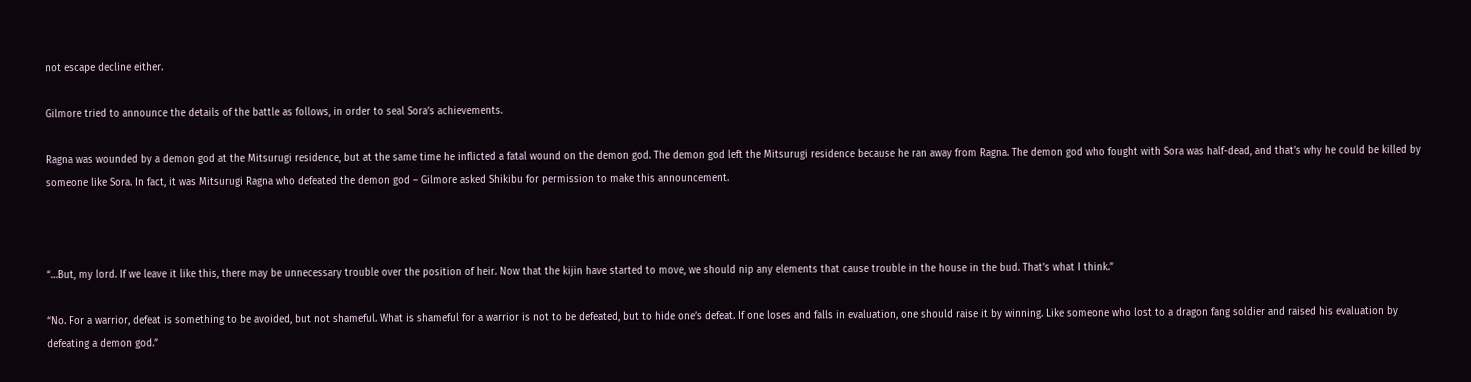not escape decline either.

Gilmore tried to announce the details of the battle as follows, in order to seal Sora’s achievements.

Ragna was wounded by a demon god at the Mitsurugi residence, but at the same time he inflicted a fatal wound on the demon god. The demon god left the Mitsurugi residence because he ran away from Ragna. The demon god who fought with Sora was half-dead, and that’s why he could be killed by someone like Sora. In fact, it was Mitsurugi Ragna who defeated the demon god – Gilmore asked Shikibu for permission to make this announcement.



“…But, my lord. If we leave it like this, there may be unnecessary trouble over the position of heir. Now that the kijin have started to move, we should nip any elements that cause trouble in the house in the bud. That’s what I think.”

“No. For a warrior, defeat is something to be avoided, but not shameful. What is shameful for a warrior is not to be defeated, but to hide one’s defeat. If one loses and falls in evaluation, one should raise it by winning. Like someone who lost to a dragon fang soldier and raised his evaluation by defeating a demon god.”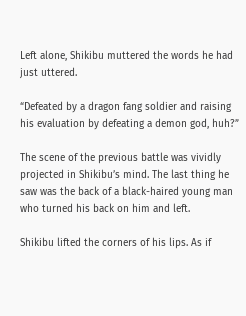Left alone, Shikibu muttered the words he had just uttered.

“Defeated by a dragon fang soldier and raising his evaluation by defeating a demon god, huh?”

The scene of the previous battle was vividly projected in Shikibu’s mind. The last thing he saw was the back of a black-haired young man who turned his back on him and left.

Shikibu lifted the corners of his lips. As if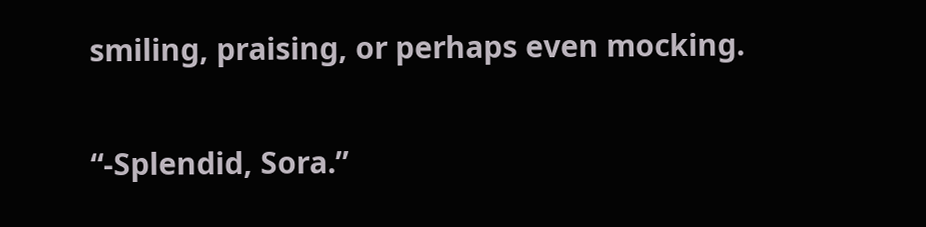smiling, praising, or perhaps even mocking.

“-Splendid, Sora.”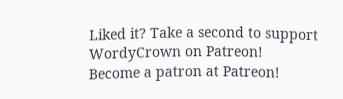Liked it? Take a second to support WordyCrown on Patreon!
Become a patron at Patreon!